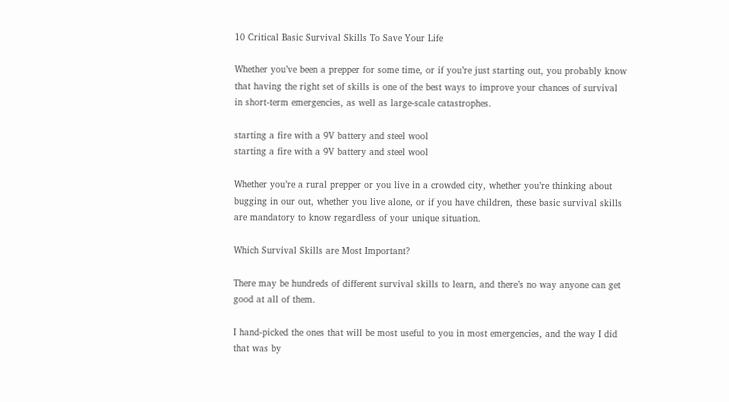10 Critical Basic Survival Skills To Save Your Life

Whether you’ve been a prepper for some time, or if you’re just starting out, you probably know that having the right set of skills is one of the best ways to improve your chances of survival in short-term emergencies, as well as large-scale catastrophes.

starting a fire with a 9V battery and steel wool
starting a fire with a 9V battery and steel wool

Whether you’re a rural prepper or you live in a crowded city, whether you’re thinking about bugging in our out, whether you live alone, or if you have children, these basic survival skills are mandatory to know regardless of your unique situation.

Which Survival Skills are Most Important?

There may be hundreds of different survival skills to learn, and there’s no way anyone can get good at all of them.

I hand-picked the ones that will be most useful to you in most emergencies, and the way I did that was by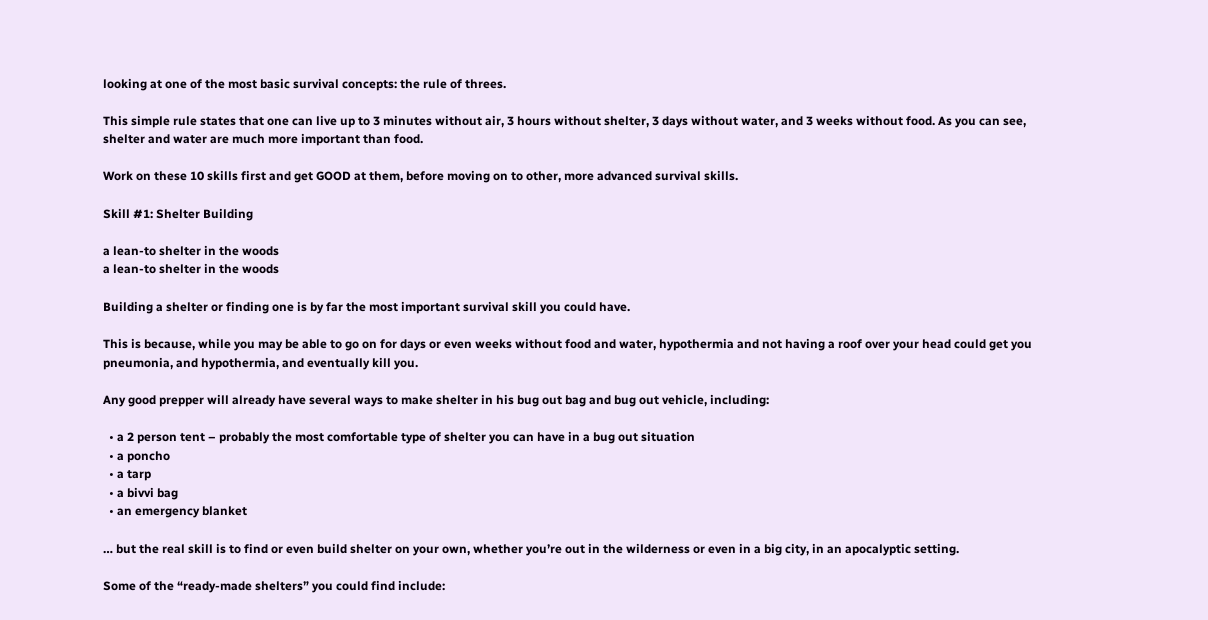looking at one of the most basic survival concepts: the rule of threes.

This simple rule states that one can live up to 3 minutes without air, 3 hours without shelter, 3 days without water, and 3 weeks without food. As you can see, shelter and water are much more important than food.

Work on these 10 skills first and get GOOD at them, before moving on to other, more advanced survival skills.

Skill #1: Shelter Building

a lean-to shelter in the woods
a lean-to shelter in the woods

Building a shelter or finding one is by far the most important survival skill you could have.

This is because, while you may be able to go on for days or even weeks without food and water, hypothermia and not having a roof over your head could get you pneumonia, and hypothermia, and eventually kill you.

Any good prepper will already have several ways to make shelter in his bug out bag and bug out vehicle, including:

  • a 2 person tent – probably the most comfortable type of shelter you can have in a bug out situation
  • a poncho
  • a tarp
  • a bivvi bag
  • an emergency blanket

… but the real skill is to find or even build shelter on your own, whether you’re out in the wilderness or even in a big city, in an apocalyptic setting.

Some of the “ready-made shelters” you could find include: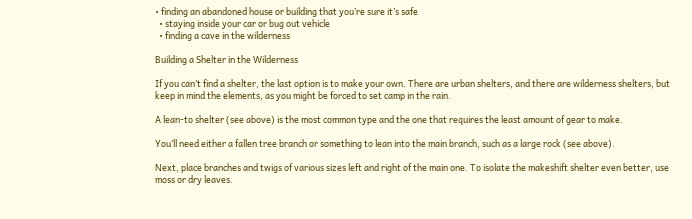• finding an abandoned house or building that you’re sure it’s safe
  • staying inside your car or bug out vehicle
  • finding a cave in the wilderness

Building a Shelter in the Wilderness

If you can’t find a shelter, the last option is to make your own. There are urban shelters, and there are wilderness shelters, but keep in mind the elements, as you might be forced to set camp in the rain.

A lean-to shelter (see above) is the most common type and the one that requires the least amount of gear to make.

You’ll need either a fallen tree branch or something to lean into the main branch, such as a large rock (see above).

Next, place branches and twigs of various sizes left and right of the main one. To isolate the makeshift shelter even better, use moss or dry leaves.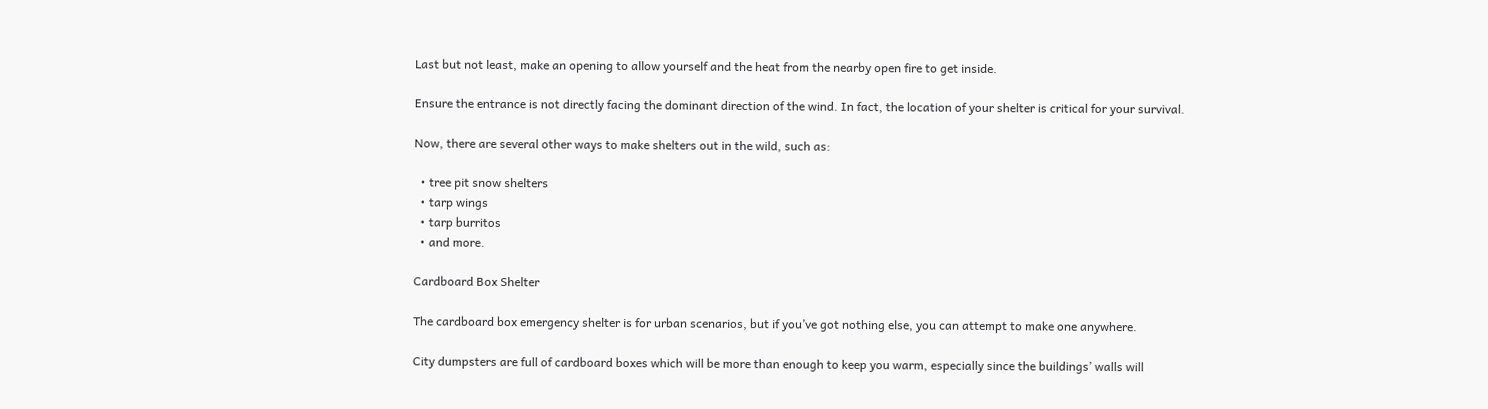Last but not least, make an opening to allow yourself and the heat from the nearby open fire to get inside.

Ensure the entrance is not directly facing the dominant direction of the wind. In fact, the location of your shelter is critical for your survival.

Now, there are several other ways to make shelters out in the wild, such as:

  • tree pit snow shelters
  • tarp wings
  • tarp burritos
  • and more.

Cardboard Box Shelter

The cardboard box emergency shelter is for urban scenarios, but if you’ve got nothing else, you can attempt to make one anywhere.

City dumpsters are full of cardboard boxes which will be more than enough to keep you warm, especially since the buildings’ walls will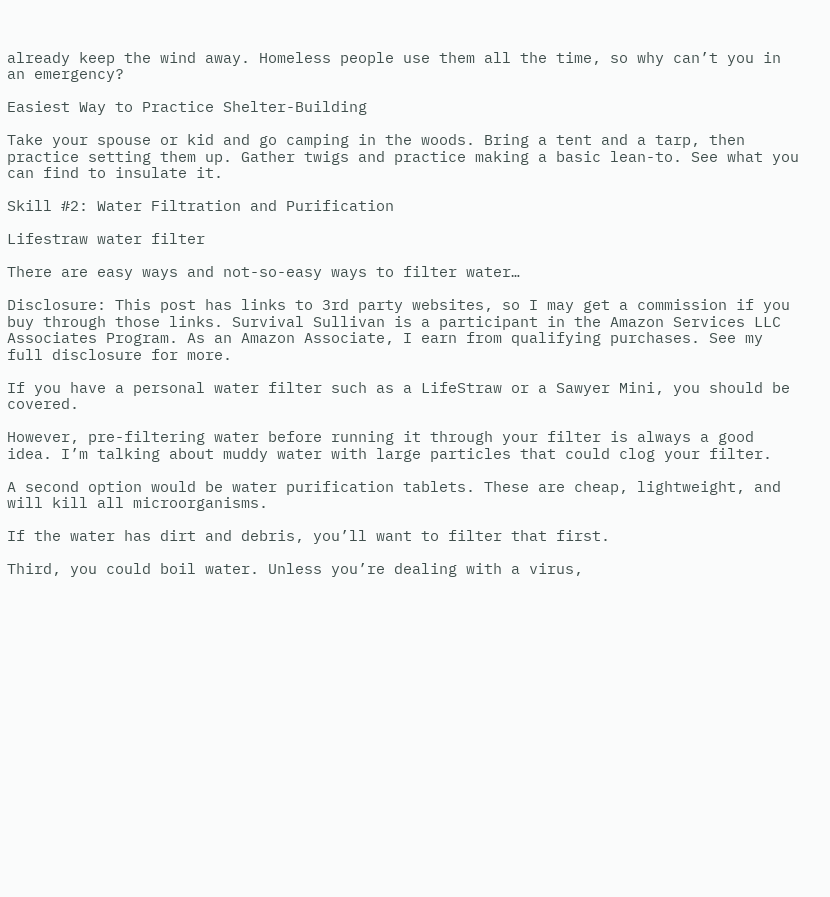already keep the wind away. Homeless people use them all the time, so why can’t you in an emergency?

Easiest Way to Practice Shelter-Building

Take your spouse or kid and go camping in the woods. Bring a tent and a tarp, then practice setting them up. Gather twigs and practice making a basic lean-to. See what you can find to insulate it.

Skill #2: Water Filtration and Purification

Lifestraw water filter

There are easy ways and not-so-easy ways to filter water…

Disclosure: This post has links to 3rd party websites, so I may get a commission if you buy through those links. Survival Sullivan is a participant in the Amazon Services LLC Associates Program. As an Amazon Associate, I earn from qualifying purchases. See my full disclosure for more.

If you have a personal water filter such as a LifeStraw or a Sawyer Mini, you should be covered.

However, pre-filtering water before running it through your filter is always a good idea. I’m talking about muddy water with large particles that could clog your filter.

A second option would be water purification tablets. These are cheap, lightweight, and will kill all microorganisms.

If the water has dirt and debris, you’ll want to filter that first.

Third, you could boil water. Unless you’re dealing with a virus,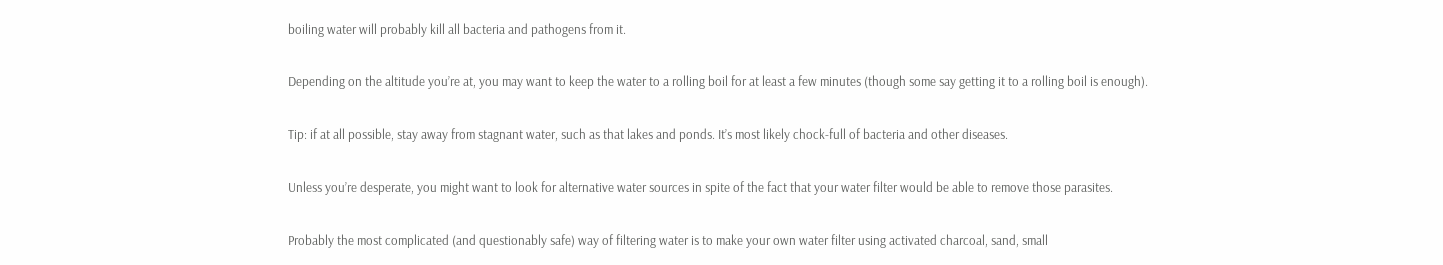boiling water will probably kill all bacteria and pathogens from it.

Depending on the altitude you’re at, you may want to keep the water to a rolling boil for at least a few minutes (though some say getting it to a rolling boil is enough).

Tip: if at all possible, stay away from stagnant water, such as that lakes and ponds. It’s most likely chock-full of bacteria and other diseases.

Unless you’re desperate, you might want to look for alternative water sources in spite of the fact that your water filter would be able to remove those parasites.

Probably the most complicated (and questionably safe) way of filtering water is to make your own water filter using activated charcoal, sand, small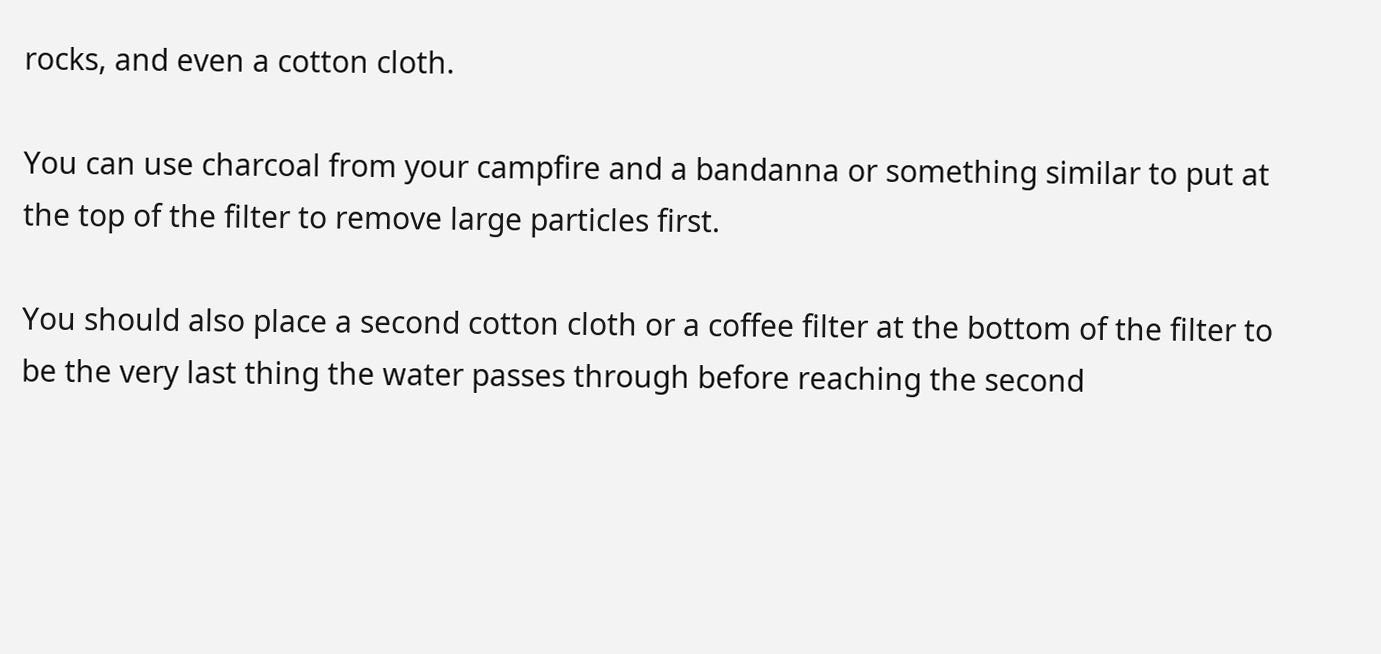rocks, and even a cotton cloth.

You can use charcoal from your campfire and a bandanna or something similar to put at the top of the filter to remove large particles first.

You should also place a second cotton cloth or a coffee filter at the bottom of the filter to be the very last thing the water passes through before reaching the second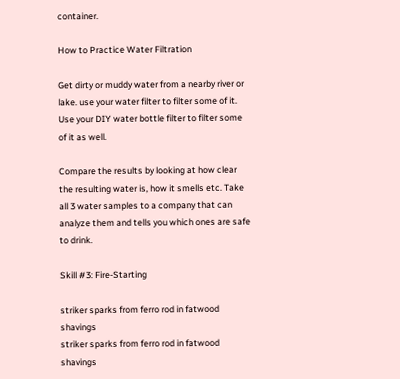container.

How to Practice Water Filtration

Get dirty or muddy water from a nearby river or lake. use your water filter to filter some of it. Use your DIY water bottle filter to filter some of it as well.

Compare the results by looking at how clear the resulting water is, how it smells etc. Take all 3 water samples to a company that can analyze them and tells you which ones are safe to drink.

Skill #3: Fire-Starting

striker sparks from ferro rod in fatwood shavings
striker sparks from ferro rod in fatwood shavings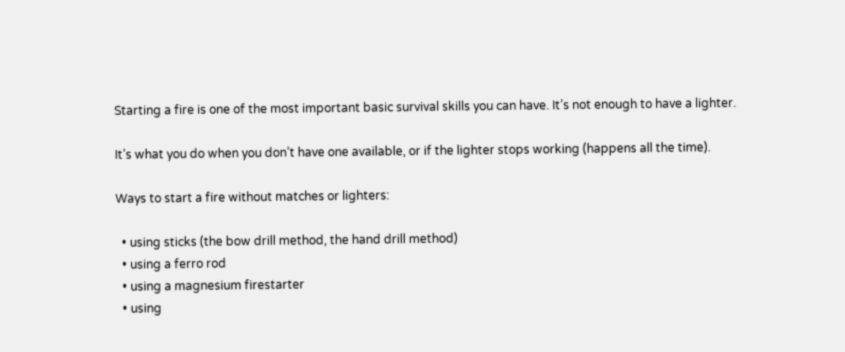Starting a fire is one of the most important basic survival skills you can have. It’s not enough to have a lighter.

It’s what you do when you don’t have one available, or if the lighter stops working (happens all the time).

Ways to start a fire without matches or lighters:

  • using sticks (the bow drill method, the hand drill method)
  • using a ferro rod
  • using a magnesium firestarter
  • using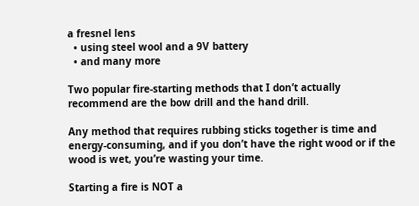a fresnel lens
  • using steel wool and a 9V battery
  • and many more

Two popular fire-starting methods that I don’t actually recommend are the bow drill and the hand drill.

Any method that requires rubbing sticks together is time and energy-consuming, and if you don’t have the right wood or if the wood is wet, you’re wasting your time.

Starting a fire is NOT a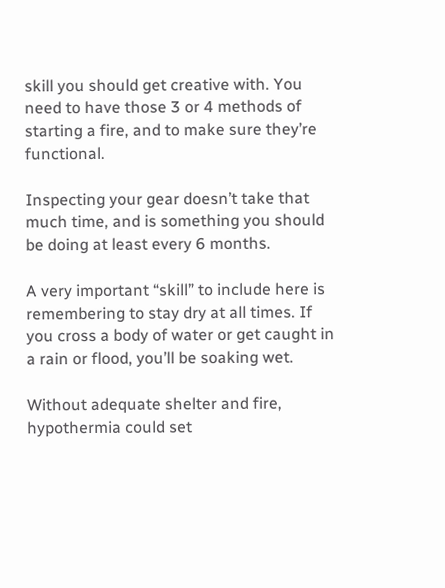skill you should get creative with. You need to have those 3 or 4 methods of starting a fire, and to make sure they’re functional.

Inspecting your gear doesn’t take that much time, and is something you should be doing at least every 6 months.

A very important “skill” to include here is remembering to stay dry at all times. If you cross a body of water or get caught in a rain or flood, you’ll be soaking wet.

Without adequate shelter and fire, hypothermia could set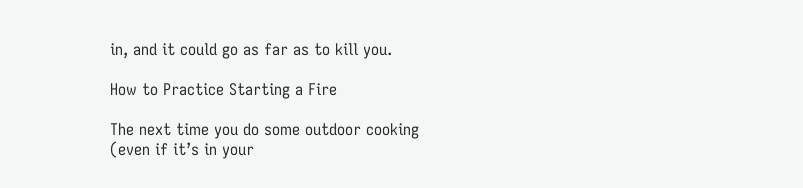in, and it could go as far as to kill you.

How to Practice Starting a Fire

The next time you do some outdoor cooking (even if it’s in your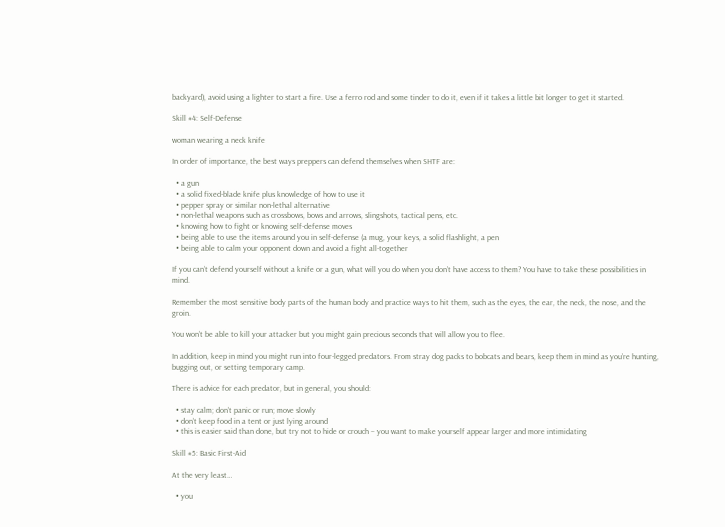backyard), avoid using a lighter to start a fire. Use a ferro rod and some tinder to do it, even if it takes a little bit longer to get it started.

Skill #4: Self-Defense

woman wearing a neck knife

In order of importance, the best ways preppers can defend themselves when SHTF are:

  • a gun
  • a solid fixed-blade knife plus knowledge of how to use it
  • pepper spray or similar non-lethal alternative
  • non-lethal weapons such as crossbows, bows and arrows, slingshots, tactical pens, etc.
  • knowing how to fight or knowing self-defense moves
  • being able to use the items around you in self-defense (a mug, your keys, a solid flashlight, a pen
  • being able to calm your opponent down and avoid a fight all-together

If you can’t defend yourself without a knife or a gun, what will you do when you don’t have access to them? You have to take these possibilities in mind.

Remember the most sensitive body parts of the human body and practice ways to hit them, such as the eyes, the ear, the neck, the nose, and the groin.

You won’t be able to kill your attacker but you might gain precious seconds that will allow you to flee.

In addition, keep in mind you might run into four-legged predators. From stray dog packs to bobcats and bears, keep them in mind as you’re hunting, bugging out, or setting temporary camp.

There is advice for each predator, but in general, you should:

  • stay calm; don’t panic or run; move slowly
  • don’t keep food in a tent or just lying around
  • this is easier said than done, but try not to hide or crouch – you want to make yourself appear larger and more intimidating

Skill #5: Basic First-Aid

At the very least…

  • you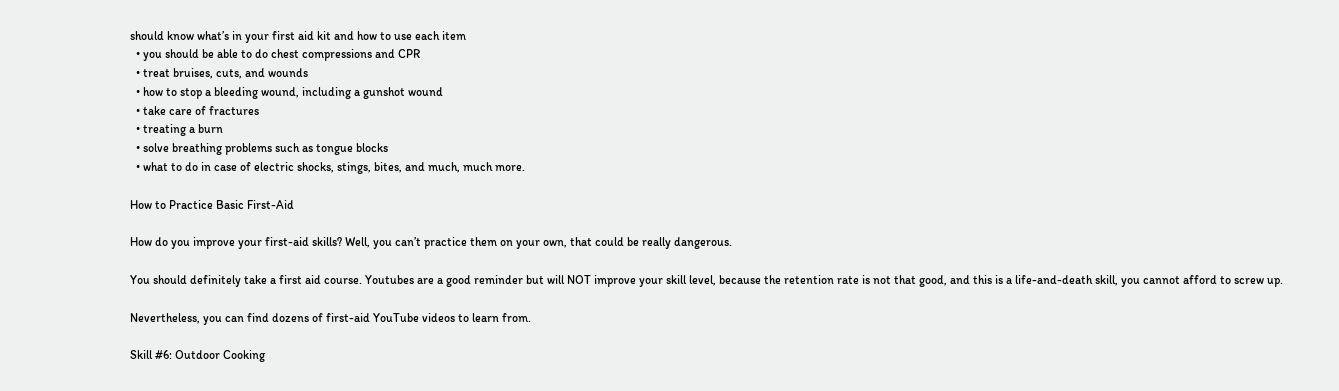should know what’s in your first aid kit and how to use each item
  • you should be able to do chest compressions and CPR
  • treat bruises, cuts, and wounds
  • how to stop a bleeding wound, including a gunshot wound
  • take care of fractures
  • treating a burn
  • solve breathing problems such as tongue blocks
  • what to do in case of electric shocks, stings, bites, and much, much more.

How to Practice Basic First-Aid

How do you improve your first-aid skills? Well, you can’t practice them on your own, that could be really dangerous.

You should definitely take a first aid course. Youtubes are a good reminder but will NOT improve your skill level, because the retention rate is not that good, and this is a life-and-death skill, you cannot afford to screw up.

Nevertheless, you can find dozens of first-aid YouTube videos to learn from.

Skill #6: Outdoor Cooking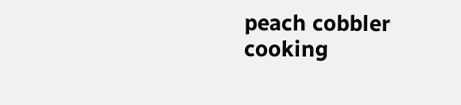peach cobbler cooking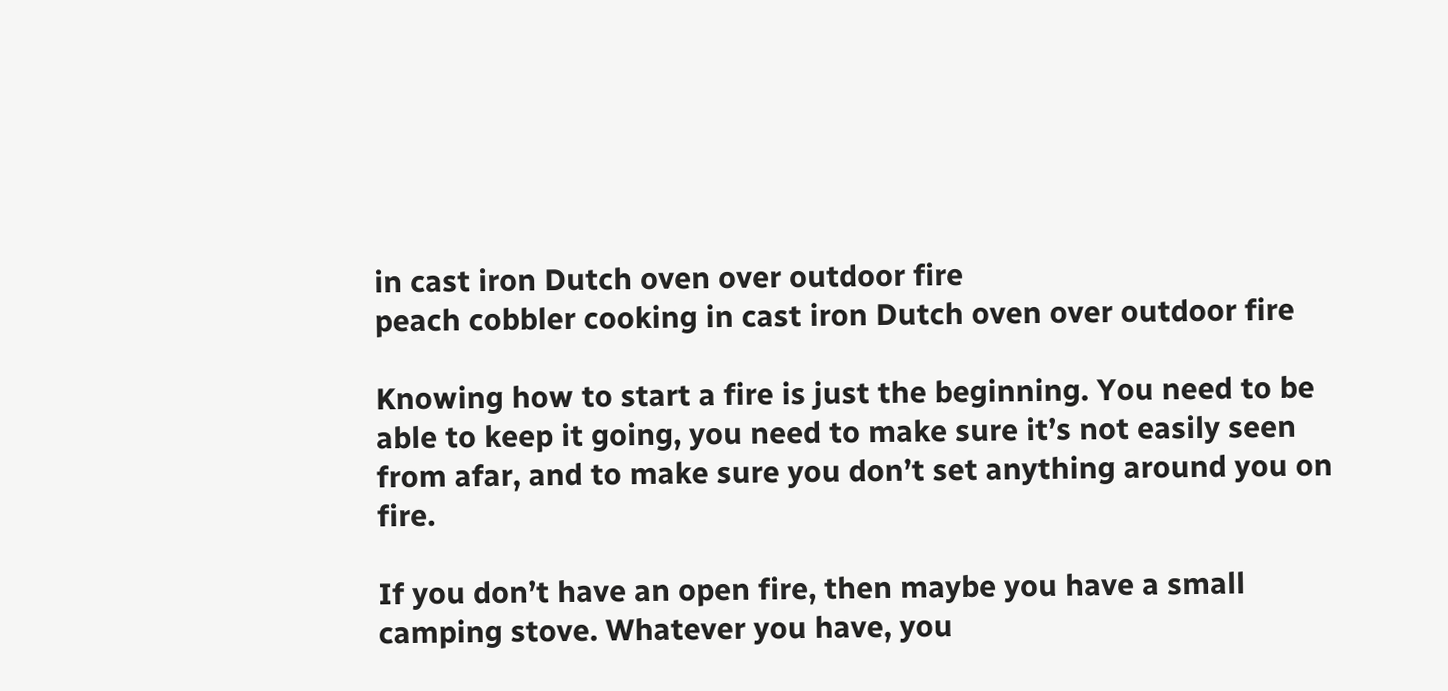in cast iron Dutch oven over outdoor fire
peach cobbler cooking in cast iron Dutch oven over outdoor fire

Knowing how to start a fire is just the beginning. You need to be able to keep it going, you need to make sure it’s not easily seen from afar, and to make sure you don’t set anything around you on fire.

If you don’t have an open fire, then maybe you have a small camping stove. Whatever you have, you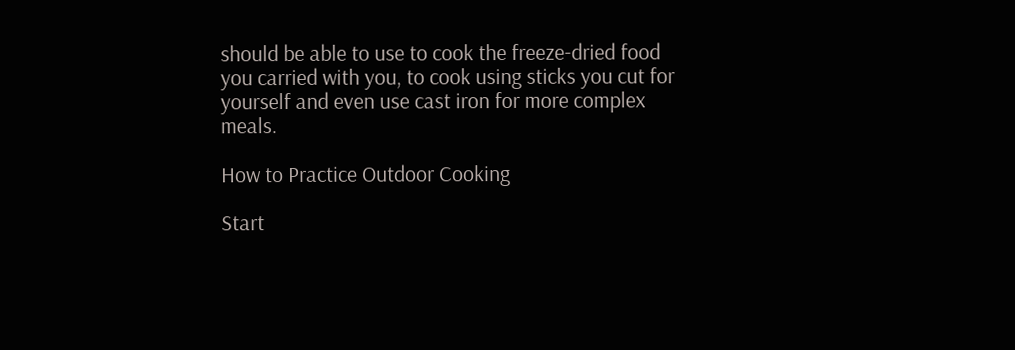should be able to use to cook the freeze-dried food you carried with you, to cook using sticks you cut for yourself and even use cast iron for more complex meals.

How to Practice Outdoor Cooking

Start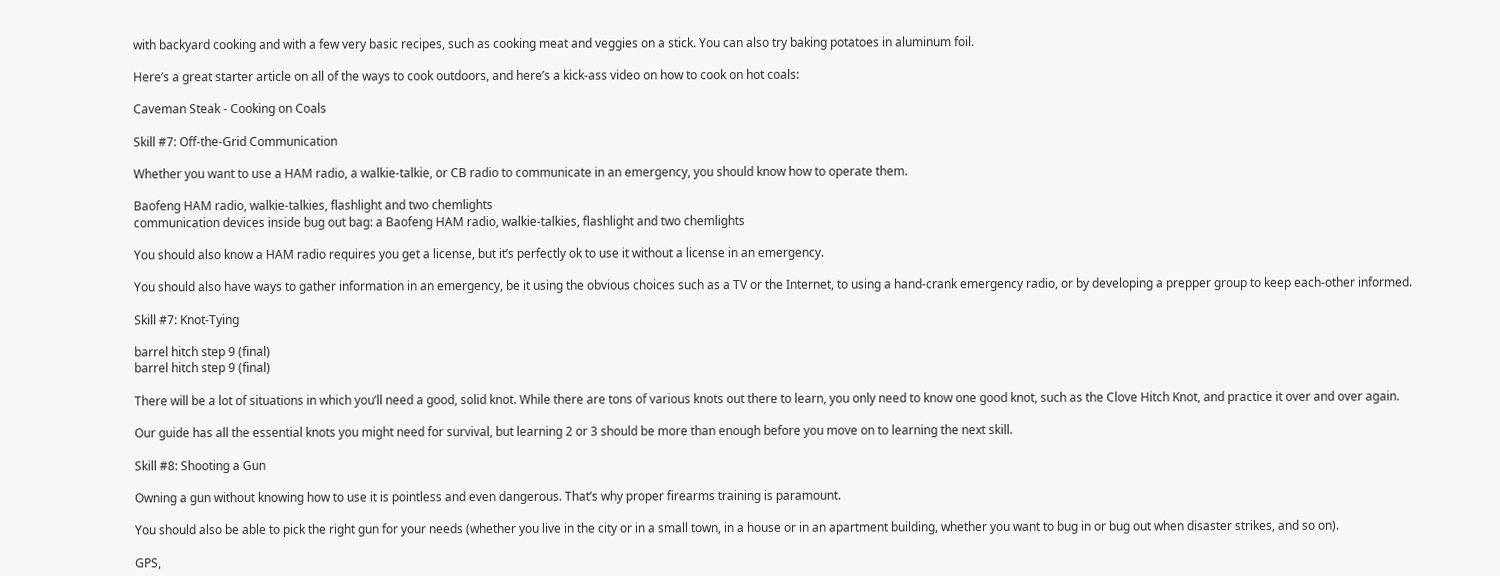with backyard cooking and with a few very basic recipes, such as cooking meat and veggies on a stick. You can also try baking potatoes in aluminum foil.

Here’s a great starter article on all of the ways to cook outdoors, and here’s a kick-ass video on how to cook on hot coals:

Caveman Steak - Cooking on Coals

Skill #7: Off-the-Grid Communication

Whether you want to use a HAM radio, a walkie-talkie, or CB radio to communicate in an emergency, you should know how to operate them.

Baofeng HAM radio, walkie-talkies, flashlight and two chemlights
communication devices inside bug out bag: a Baofeng HAM radio, walkie-talkies, flashlight and two chemlights

You should also know a HAM radio requires you get a license, but it’s perfectly ok to use it without a license in an emergency.

You should also have ways to gather information in an emergency, be it using the obvious choices such as a TV or the Internet, to using a hand-crank emergency radio, or by developing a prepper group to keep each-other informed.

Skill #7: Knot-Tying

barrel hitch step 9 (final)
barrel hitch step 9 (final)

There will be a lot of situations in which you’ll need a good, solid knot. While there are tons of various knots out there to learn, you only need to know one good knot, such as the Clove Hitch Knot, and practice it over and over again.

Our guide has all the essential knots you might need for survival, but learning 2 or 3 should be more than enough before you move on to learning the next skill.

Skill #8: Shooting a Gun

Owning a gun without knowing how to use it is pointless and even dangerous. That’s why proper firearms training is paramount.

You should also be able to pick the right gun for your needs (whether you live in the city or in a small town, in a house or in an apartment building, whether you want to bug in or bug out when disaster strikes, and so on).

GPS,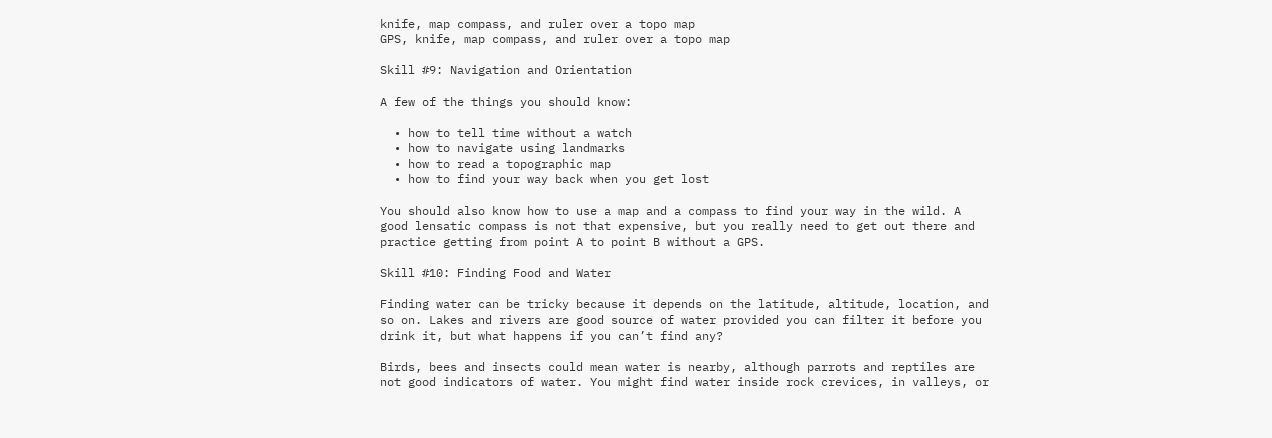knife, map compass, and ruler over a topo map
GPS, knife, map compass, and ruler over a topo map

Skill #9: Navigation and Orientation

A few of the things you should know:

  • how to tell time without a watch
  • how to navigate using landmarks
  • how to read a topographic map
  • how to find your way back when you get lost

You should also know how to use a map and a compass to find your way in the wild. A good lensatic compass is not that expensive, but you really need to get out there and practice getting from point A to point B without a GPS.

Skill #10: Finding Food and Water

Finding water can be tricky because it depends on the latitude, altitude, location, and so on. Lakes and rivers are good source of water provided you can filter it before you drink it, but what happens if you can’t find any?

Birds, bees and insects could mean water is nearby, although parrots and reptiles are not good indicators of water. You might find water inside rock crevices, in valleys, or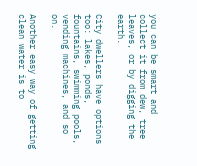you can be smart and collect it from dew, tree leaves, or by digging the earth.

City dwellers have options too: lakes, ponds, fountains, swimming pools, vending machines, and so on.

Another easy way of getting clean water is to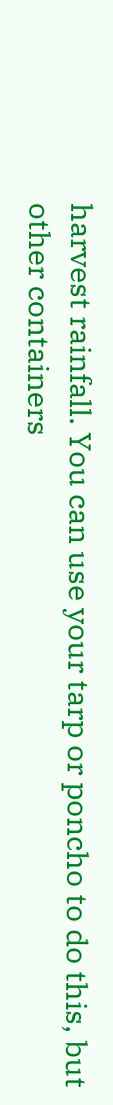harvest rainfall. You can use your tarp or poncho to do this, but other containers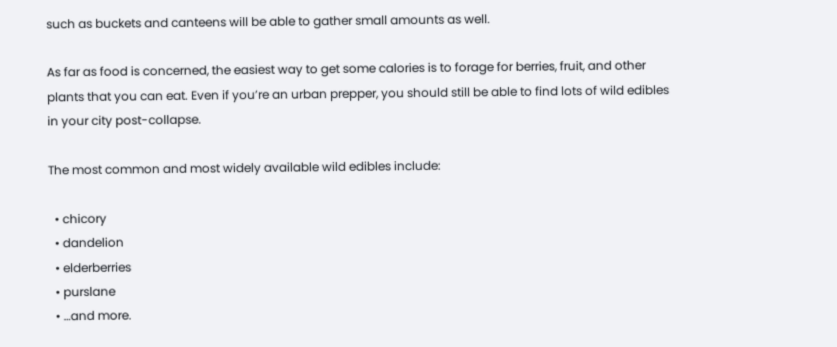such as buckets and canteens will be able to gather small amounts as well.

As far as food is concerned, the easiest way to get some calories is to forage for berries, fruit, and other plants that you can eat. Even if you’re an urban prepper, you should still be able to find lots of wild edibles in your city post-collapse.

The most common and most widely available wild edibles include:

  • chicory
  • dandelion
  • elderberries
  • purslane
  • …and more.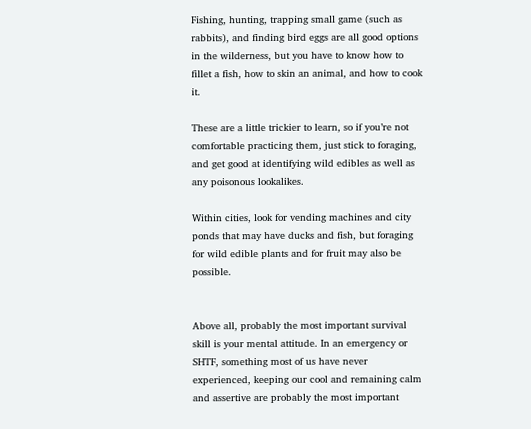Fishing, hunting, trapping small game (such as rabbits), and finding bird eggs are all good options in the wilderness, but you have to know how to fillet a fish, how to skin an animal, and how to cook it.

These are a little trickier to learn, so if you’re not comfortable practicing them, just stick to foraging, and get good at identifying wild edibles as well as any poisonous lookalikes.

Within cities, look for vending machines and city ponds that may have ducks and fish, but foraging for wild edible plants and for fruit may also be possible.


Above all, probably the most important survival skill is your mental attitude. In an emergency or SHTF, something most of us have never experienced, keeping our cool and remaining calm and assertive are probably the most important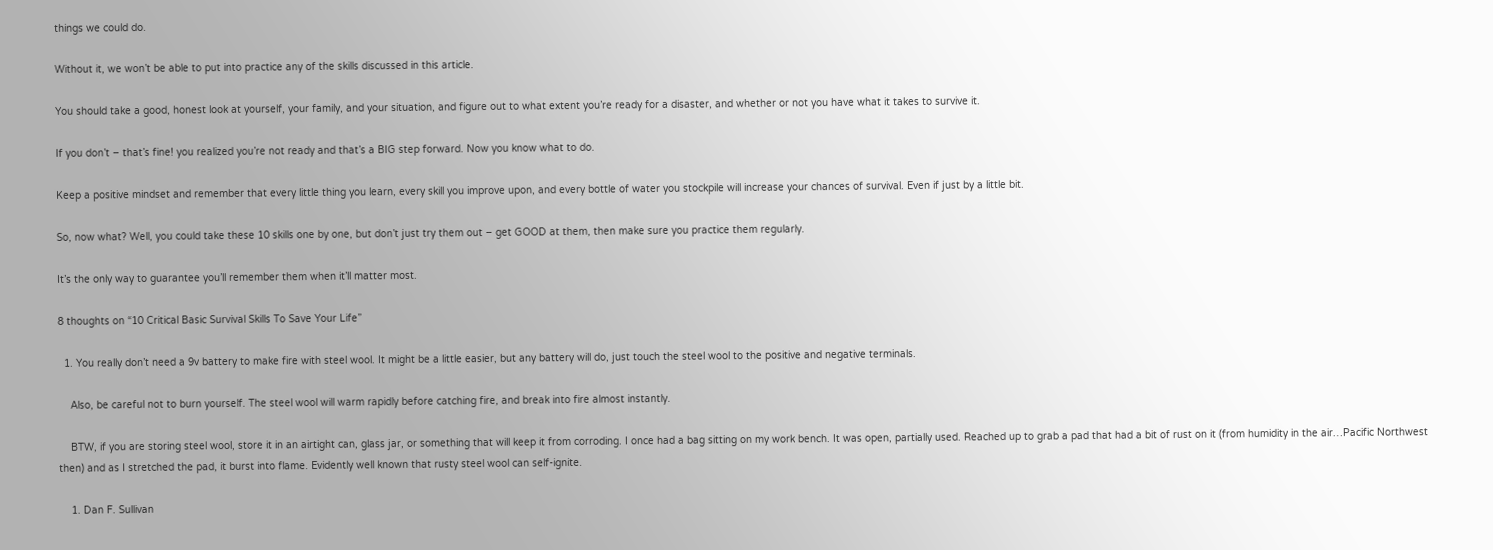things we could do.

Without it, we won’t be able to put into practice any of the skills discussed in this article.

You should take a good, honest look at yourself, your family, and your situation, and figure out to what extent you’re ready for a disaster, and whether or not you have what it takes to survive it.

If you don’t – that’s fine! you realized you’re not ready and that’s a BIG step forward. Now you know what to do.

Keep a positive mindset and remember that every little thing you learn, every skill you improve upon, and every bottle of water you stockpile will increase your chances of survival. Even if just by a little bit.

So, now what? Well, you could take these 10 skills one by one, but don’t just try them out – get GOOD at them, then make sure you practice them regularly.

It’s the only way to guarantee you’ll remember them when it’ll matter most.

8 thoughts on “10 Critical Basic Survival Skills To Save Your Life”

  1. You really don’t need a 9v battery to make fire with steel wool. It might be a little easier, but any battery will do, just touch the steel wool to the positive and negative terminals.

    Also, be careful not to burn yourself. The steel wool will warm rapidly before catching fire, and break into fire almost instantly.

    BTW, if you are storing steel wool, store it in an airtight can, glass jar, or something that will keep it from corroding. I once had a bag sitting on my work bench. It was open, partially used. Reached up to grab a pad that had a bit of rust on it (from humidity in the air…Pacific Northwest then) and as I stretched the pad, it burst into flame. Evidently well known that rusty steel wool can self-ignite.

    1. Dan F. Sullivan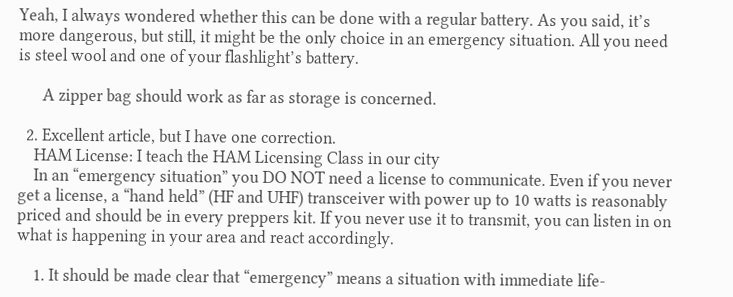Yeah, I always wondered whether this can be done with a regular battery. As you said, it’s more dangerous, but still, it might be the only choice in an emergency situation. All you need is steel wool and one of your flashlight’s battery.

      A zipper bag should work as far as storage is concerned.

  2. Excellent article, but I have one correction.
    HAM License: I teach the HAM Licensing Class in our city
    In an “emergency situation” you DO NOT need a license to communicate. Even if you never get a license, a “hand held” (HF and UHF) transceiver with power up to 10 watts is reasonably priced and should be in every preppers kit. If you never use it to transmit, you can listen in on what is happening in your area and react accordingly.

    1. It should be made clear that “emergency” means a situation with immediate life-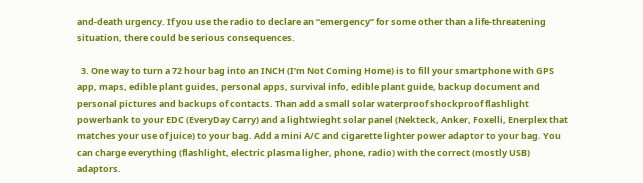and-death urgency. If you use the radio to declare an “emergency” for some other than a life-threatening situation, there could be serious consequences.

  3. One way to turn a 72 hour bag into an INCH (I’m Not Coming Home) is to fill your smartphone with GPS app, maps, edible plant guides, personal apps, survival info, edible plant guide, backup document and personal pictures and backups of contacts. Than add a small solar waterproof shockproof flashlight powerbank to your EDC (EveryDay Carry) and a lightwieght solar panel (Nekteck, Anker, Foxelli, Enerplex that matches your use of juice) to your bag. Add a mini A/C and cigarette lighter power adaptor to your bag. You can charge everything (flashlight, electric plasma ligher, phone, radio) with the correct (mostly USB) adaptors.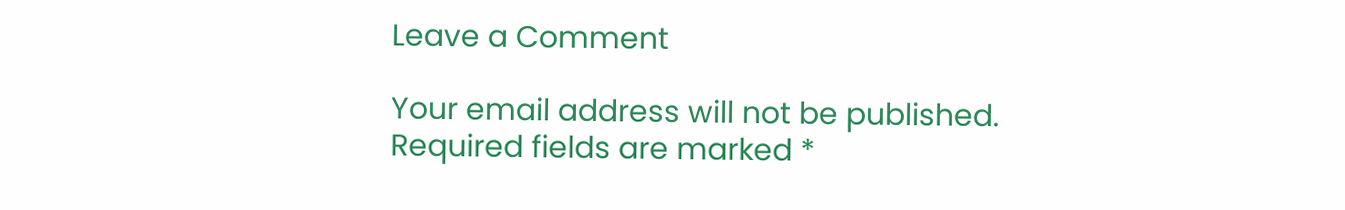Leave a Comment

Your email address will not be published. Required fields are marked *